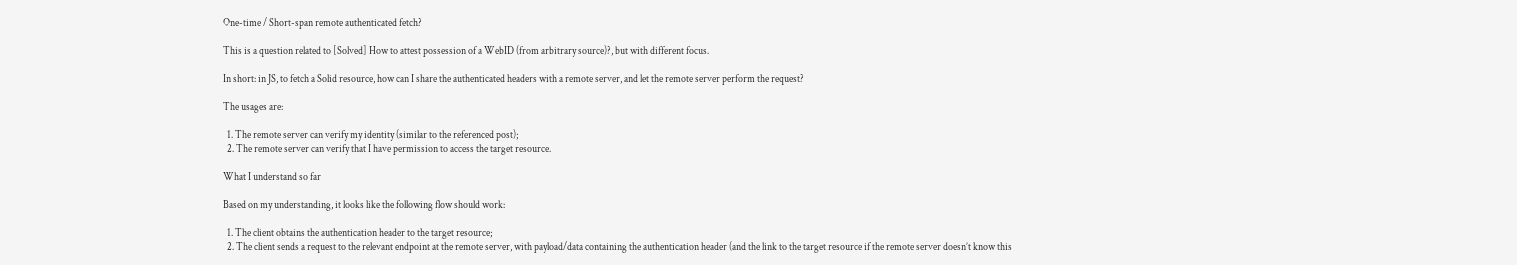One-time / Short-span remote authenticated fetch?

This is a question related to [Solved] How to attest possession of a WebID (from arbitrary source)?, but with different focus.

In short: in JS, to fetch a Solid resource, how can I share the authenticated headers with a remote server, and let the remote server perform the request?

The usages are:

  1. The remote server can verify my identity (similar to the referenced post);
  2. The remote server can verify that I have permission to access the target resource.

What I understand so far

Based on my understanding, it looks like the following flow should work:

  1. The client obtains the authentication header to the target resource;
  2. The client sends a request to the relevant endpoint at the remote server, with payload/data containing the authentication header (and the link to the target resource if the remote server doesn’t know this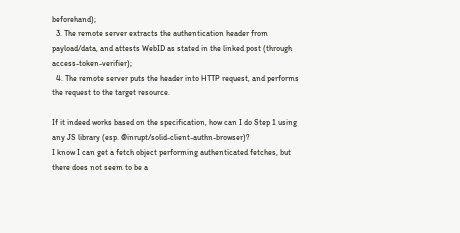beforehand);
  3. The remote server extracts the authentication header from payload/data, and attests WebID as stated in the linked post (through access-token-verifier);
  4. The remote server puts the header into HTTP request, and performs the request to the target resource.

If it indeed works based on the specification, how can I do Step 1 using any JS library (esp. @inrupt/solid-client-authn-browser)?
I know I can get a fetch object performing authenticated fetches, but there does not seem to be a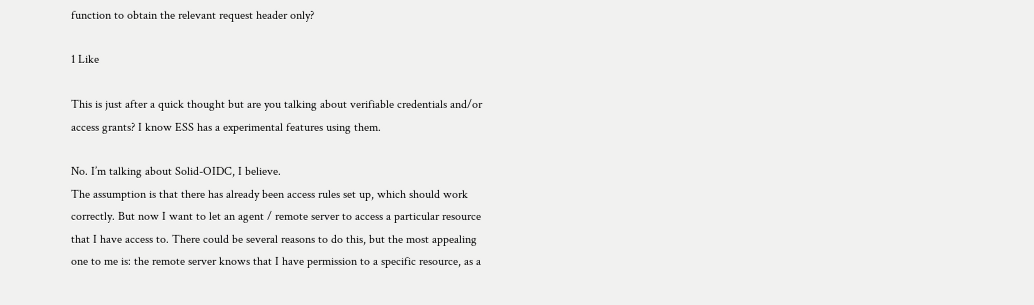function to obtain the relevant request header only?

1 Like

This is just after a quick thought but are you talking about verifiable credentials and/or access grants? I know ESS has a experimental features using them.

No. I’m talking about Solid-OIDC, I believe.
The assumption is that there has already been access rules set up, which should work correctly. But now I want to let an agent / remote server to access a particular resource that I have access to. There could be several reasons to do this, but the most appealing one to me is: the remote server knows that I have permission to a specific resource, as a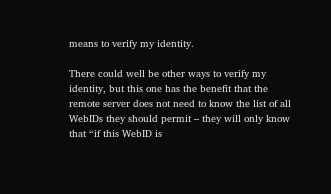means to verify my identity.

There could well be other ways to verify my identity, but this one has the benefit that the remote server does not need to know the list of all WebIDs they should permit – they will only know that “if this WebID is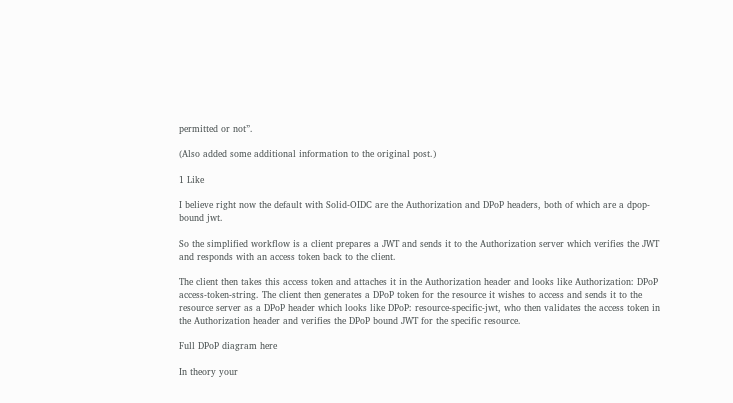permitted or not”.

(Also added some additional information to the original post.)

1 Like

I believe right now the default with Solid-OIDC are the Authorization and DPoP headers, both of which are a dpop-bound jwt.

So the simplified workflow is a client prepares a JWT and sends it to the Authorization server which verifies the JWT and responds with an access token back to the client.

The client then takes this access token and attaches it in the Authorization header and looks like Authorization: DPoP access-token-string. The client then generates a DPoP token for the resource it wishes to access and sends it to the resource server as a DPoP header which looks like DPoP: resource-specific-jwt, who then validates the access token in the Authorization header and verifies the DPoP bound JWT for the specific resource.

Full DPoP diagram here

In theory your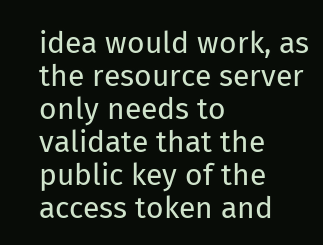idea would work, as the resource server only needs to validate that the public key of the access token and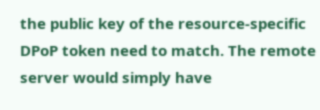the public key of the resource-specific DPoP token need to match. The remote server would simply have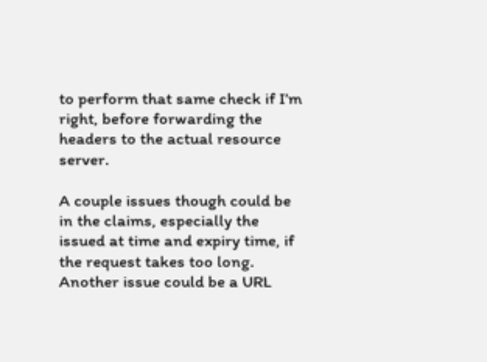to perform that same check if I’m right, before forwarding the headers to the actual resource server.

A couple issues though could be in the claims, especially the issued at time and expiry time, if the request takes too long. Another issue could be a URL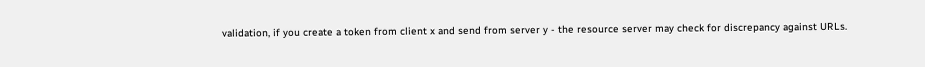validation, if you create a token from client x and send from server y - the resource server may check for discrepancy against URLs.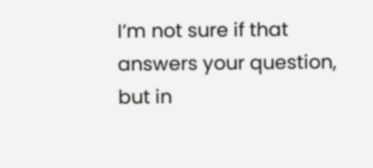I’m not sure if that answers your question, but in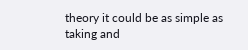theory it could be as simple as taking and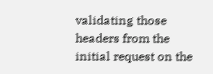validating those headers from the initial request on the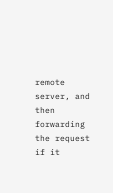remote server, and then forwarding the request if it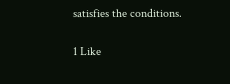satisfies the conditions.

1 Like